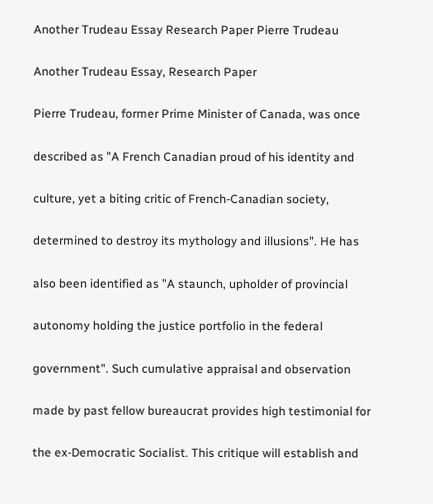Another Trudeau Essay Research Paper Pierre Trudeau

Another Trudeau Essay, Research Paper

Pierre Trudeau, former Prime Minister of Canada, was once

described as "A French Canadian proud of his identity and

culture, yet a biting critic of French-Canadian society,

determined to destroy its mythology and illusions". He has

also been identified as "A staunch, upholder of provincial

autonomy holding the justice portfolio in the federal

government". Such cumulative appraisal and observation

made by past fellow bureaucrat provides high testimonial for

the ex-Democratic Socialist. This critique will establish and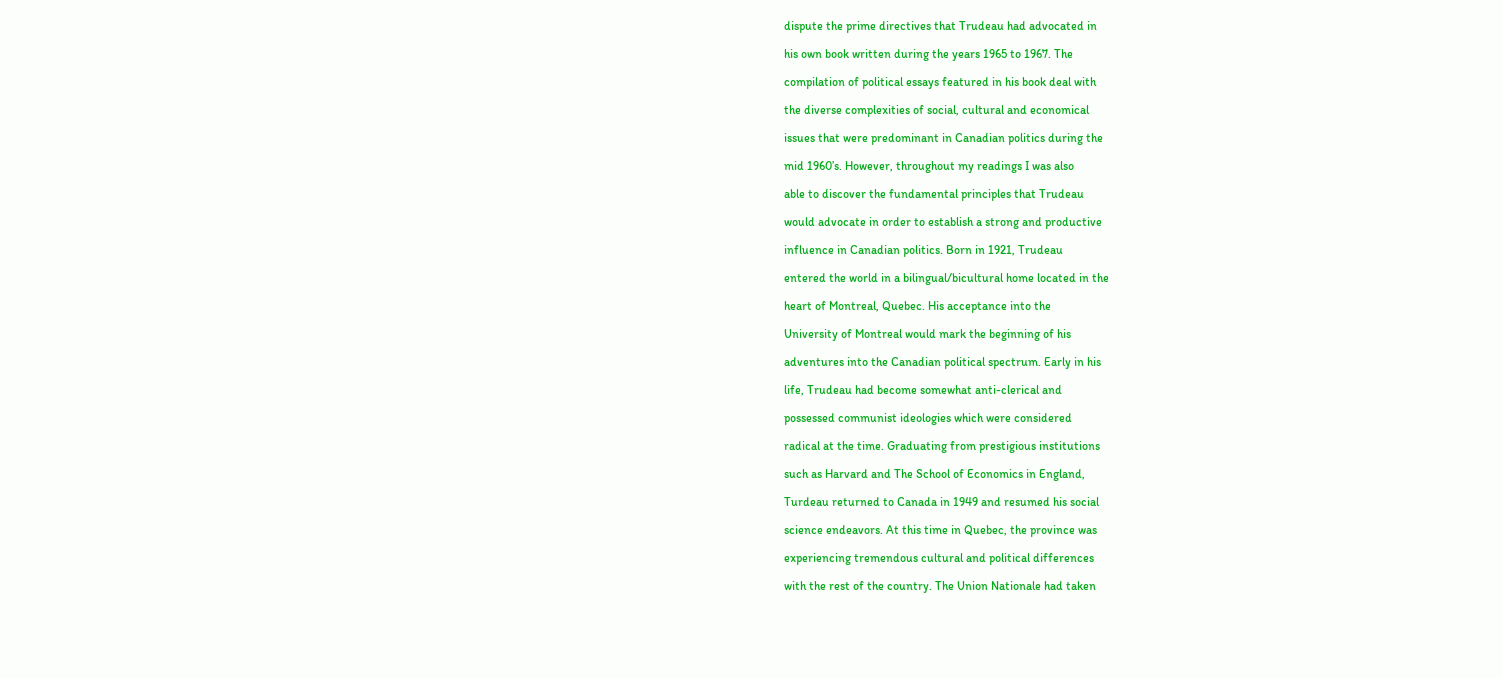dispute the prime directives that Trudeau had advocated in

his own book written during the years 1965 to 1967. The

compilation of political essays featured in his book deal with

the diverse complexities of social, cultural and economical

issues that were predominant in Canadian politics during the

mid 1960’s. However, throughout my readings I was also

able to discover the fundamental principles that Trudeau

would advocate in order to establish a strong and productive

influence in Canadian politics. Born in 1921, Trudeau

entered the world in a bilingual/bicultural home located in the

heart of Montreal, Quebec. His acceptance into the

University of Montreal would mark the beginning of his

adventures into the Canadian political spectrum. Early in his

life, Trudeau had become somewhat anti-clerical and

possessed communist ideologies which were considered

radical at the time. Graduating from prestigious institutions

such as Harvard and The School of Economics in England,

Turdeau returned to Canada in 1949 and resumed his social

science endeavors. At this time in Quebec, the province was

experiencing tremendous cultural and political differences

with the rest of the country. The Union Nationale had taken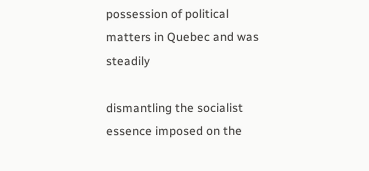possession of political matters in Quebec and was steadily

dismantling the socialist essence imposed on the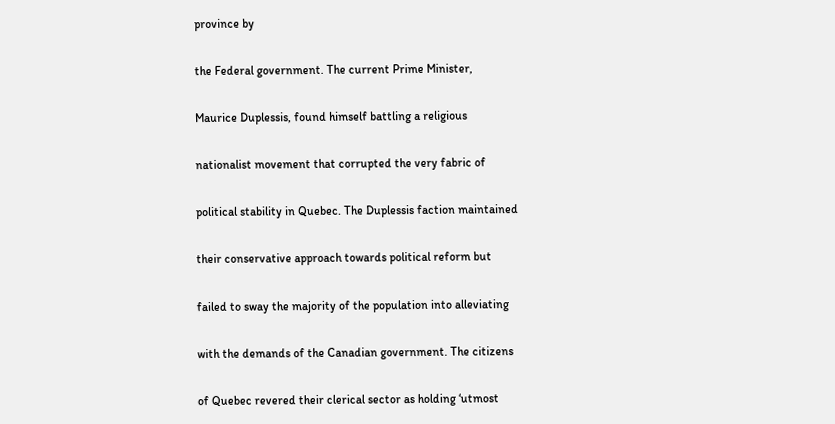province by

the Federal government. The current Prime Minister,

Maurice Duplessis, found himself battling a religious

nationalist movement that corrupted the very fabric of

political stability in Quebec. The Duplessis faction maintained

their conservative approach towards political reform but

failed to sway the majority of the population into alleviating

with the demands of the Canadian government. The citizens

of Quebec revered their clerical sector as holding ‘utmost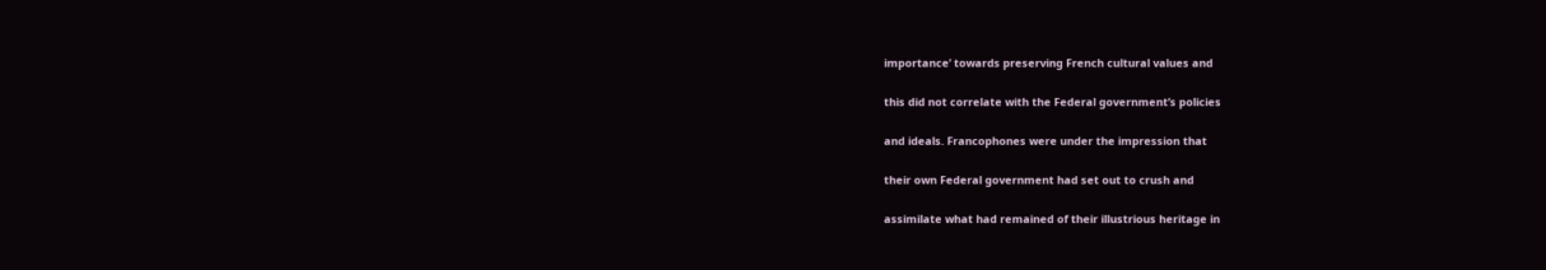importance’ towards preserving French cultural values and

this did not correlate with the Federal government’s policies

and ideals. Francophones were under the impression that

their own Federal government had set out to crush and

assimilate what had remained of their illustrious heritage in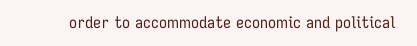order to accommodate economic and political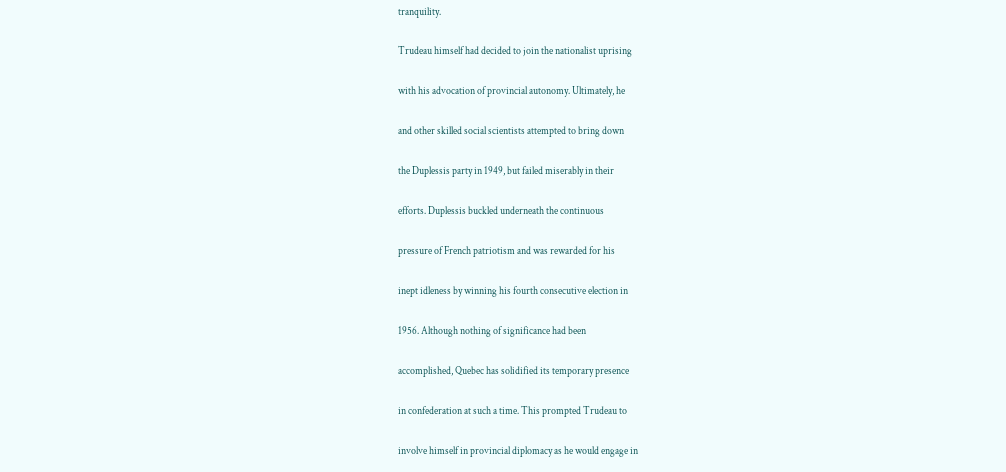tranquility.

Trudeau himself had decided to join the nationalist uprising

with his advocation of provincial autonomy. Ultimately, he

and other skilled social scientists attempted to bring down

the Duplessis party in 1949, but failed miserably in their

efforts. Duplessis buckled underneath the continuous

pressure of French patriotism and was rewarded for his

inept idleness by winning his fourth consecutive election in

1956. Although nothing of significance had been

accomplished, Quebec has solidified its temporary presence

in confederation at such a time. This prompted Trudeau to

involve himself in provincial diplomacy as he would engage in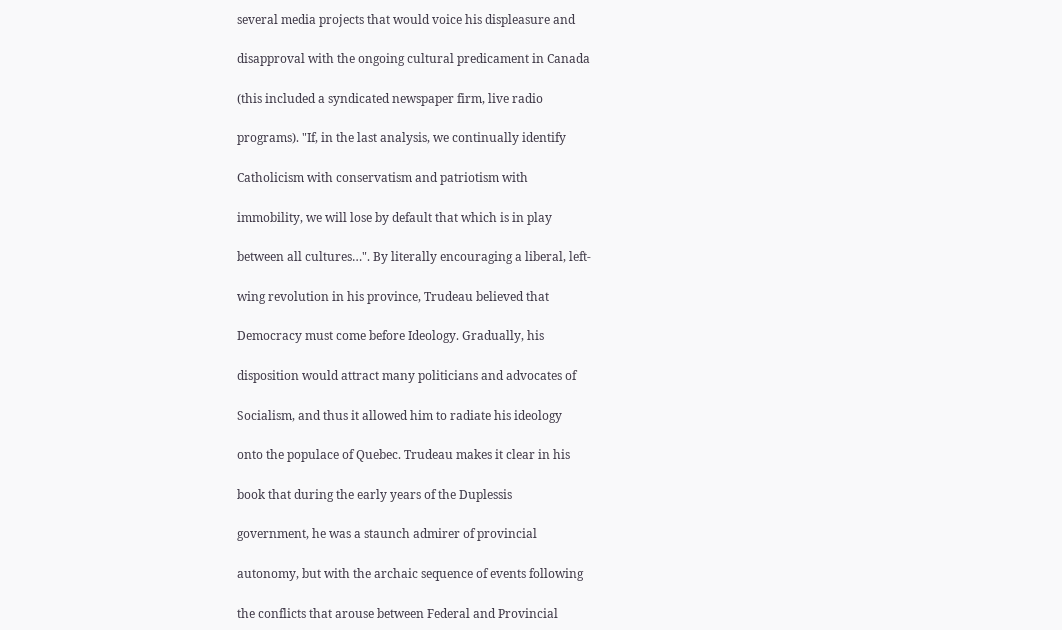several media projects that would voice his displeasure and

disapproval with the ongoing cultural predicament in Canada

(this included a syndicated newspaper firm, live radio

programs). "If, in the last analysis, we continually identify

Catholicism with conservatism and patriotism with

immobility, we will lose by default that which is in play

between all cultures…". By literally encouraging a liberal, left-

wing revolution in his province, Trudeau believed that

Democracy must come before Ideology. Gradually, his

disposition would attract many politicians and advocates of

Socialism, and thus it allowed him to radiate his ideology

onto the populace of Quebec. Trudeau makes it clear in his

book that during the early years of the Duplessis

government, he was a staunch admirer of provincial

autonomy, but with the archaic sequence of events following

the conflicts that arouse between Federal and Provincial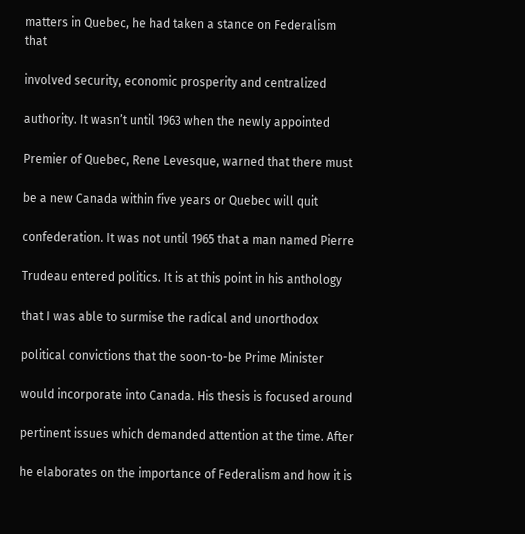matters in Quebec, he had taken a stance on Federalism that

involved security, economic prosperity and centralized

authority. It wasn’t until 1963 when the newly appointed

Premier of Quebec, Rene Levesque, warned that there must

be a new Canada within five years or Quebec will quit

confederation. It was not until 1965 that a man named Pierre

Trudeau entered politics. It is at this point in his anthology

that I was able to surmise the radical and unorthodox

political convictions that the soon-to-be Prime Minister

would incorporate into Canada. His thesis is focused around

pertinent issues which demanded attention at the time. After

he elaborates on the importance of Federalism and how it is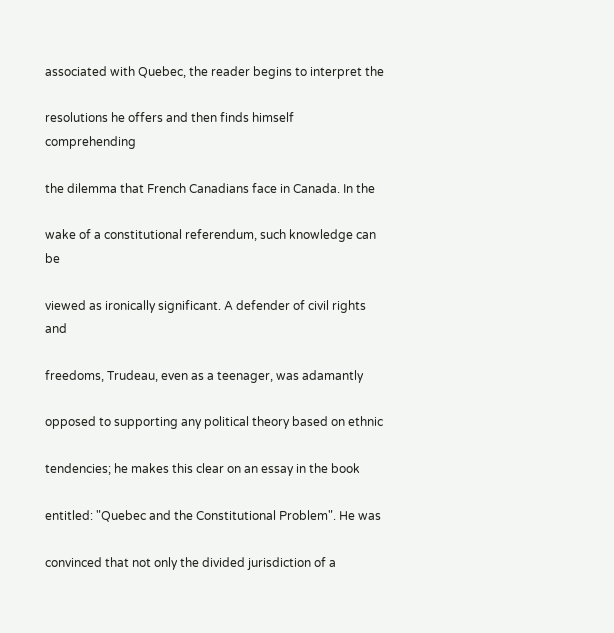associated with Quebec, the reader begins to interpret the

resolutions he offers and then finds himself comprehending

the dilemma that French Canadians face in Canada. In the

wake of a constitutional referendum, such knowledge can be

viewed as ironically significant. A defender of civil rights and

freedoms, Trudeau, even as a teenager, was adamantly

opposed to supporting any political theory based on ethnic

tendencies; he makes this clear on an essay in the book

entitled: "Quebec and the Constitutional Problem". He was

convinced that not only the divided jurisdiction of a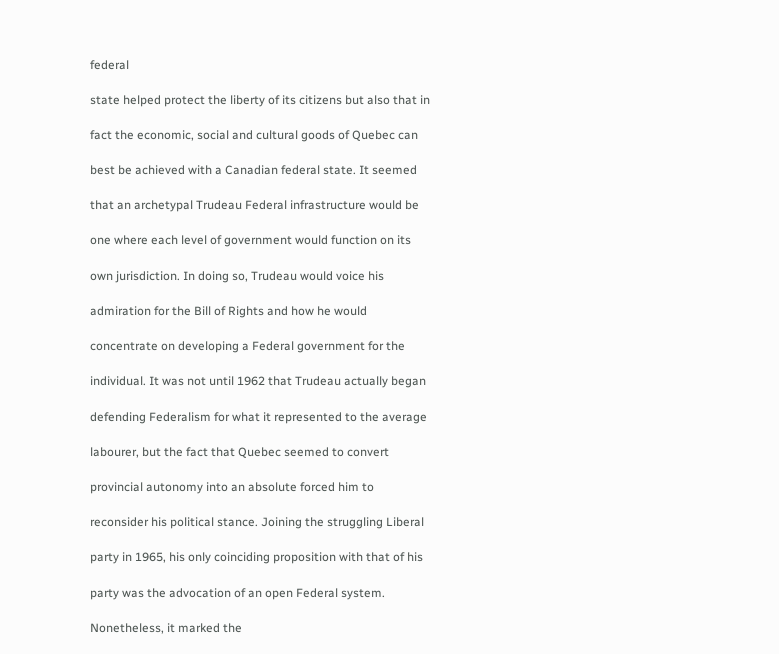federal

state helped protect the liberty of its citizens but also that in

fact the economic, social and cultural goods of Quebec can

best be achieved with a Canadian federal state. It seemed

that an archetypal Trudeau Federal infrastructure would be

one where each level of government would function on its

own jurisdiction. In doing so, Trudeau would voice his

admiration for the Bill of Rights and how he would

concentrate on developing a Federal government for the

individual. It was not until 1962 that Trudeau actually began

defending Federalism for what it represented to the average

labourer, but the fact that Quebec seemed to convert

provincial autonomy into an absolute forced him to

reconsider his political stance. Joining the struggling Liberal

party in 1965, his only coinciding proposition with that of his

party was the advocation of an open Federal system.

Nonetheless, it marked the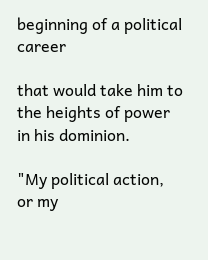beginning of a political career

that would take him to the heights of power in his dominion.

"My political action, or my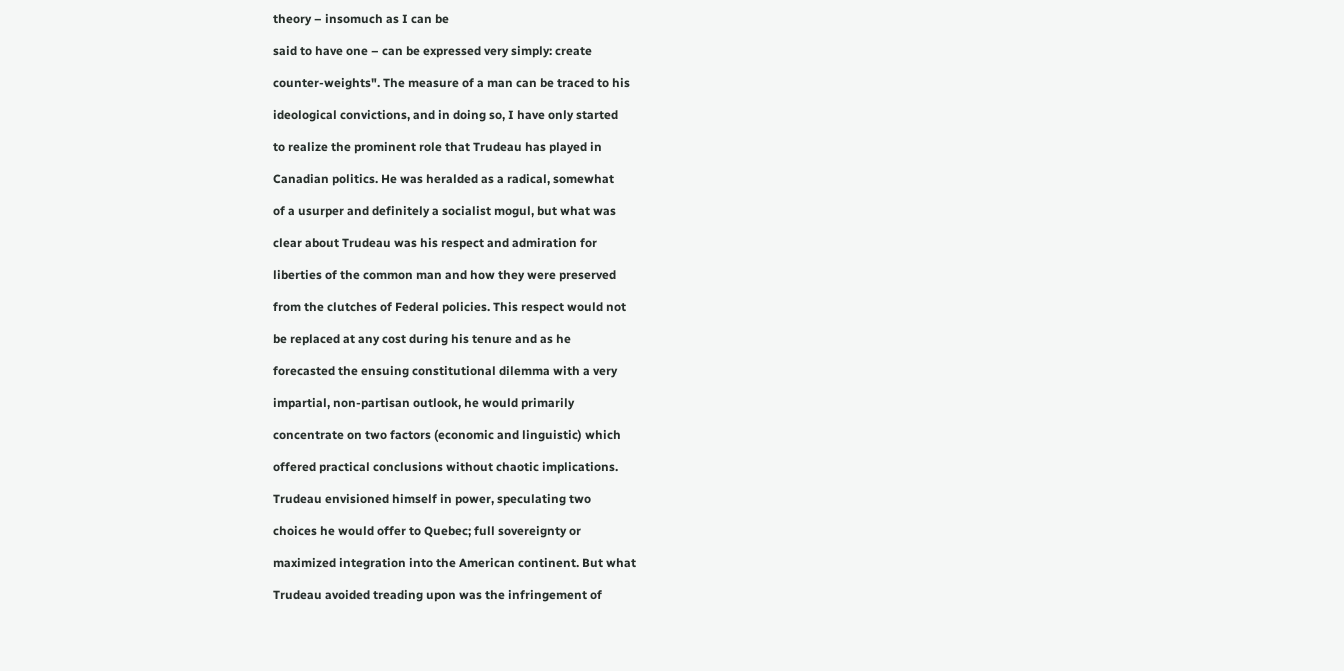theory – insomuch as I can be

said to have one – can be expressed very simply: create

counter-weights". The measure of a man can be traced to his

ideological convictions, and in doing so, I have only started

to realize the prominent role that Trudeau has played in

Canadian politics. He was heralded as a radical, somewhat

of a usurper and definitely a socialist mogul, but what was

clear about Trudeau was his respect and admiration for

liberties of the common man and how they were preserved

from the clutches of Federal policies. This respect would not

be replaced at any cost during his tenure and as he

forecasted the ensuing constitutional dilemma with a very

impartial, non-partisan outlook, he would primarily

concentrate on two factors (economic and linguistic) which

offered practical conclusions without chaotic implications.

Trudeau envisioned himself in power, speculating two

choices he would offer to Quebec; full sovereignty or

maximized integration into the American continent. But what

Trudeau avoided treading upon was the infringement of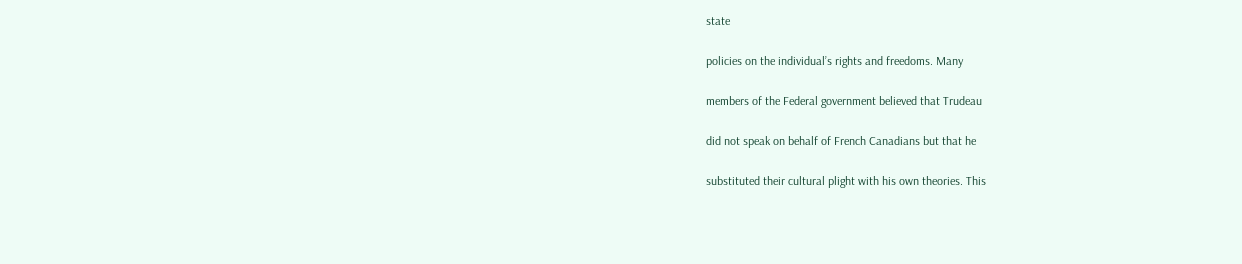state

policies on the individual’s rights and freedoms. Many

members of the Federal government believed that Trudeau

did not speak on behalf of French Canadians but that he

substituted their cultural plight with his own theories. This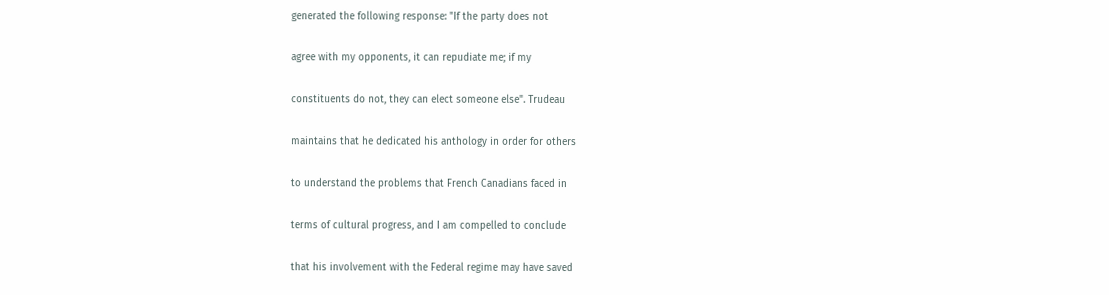generated the following response: "If the party does not

agree with my opponents, it can repudiate me; if my

constituents do not, they can elect someone else". Trudeau

maintains that he dedicated his anthology in order for others

to understand the problems that French Canadians faced in

terms of cultural progress, and I am compelled to conclude

that his involvement with the Federal regime may have saved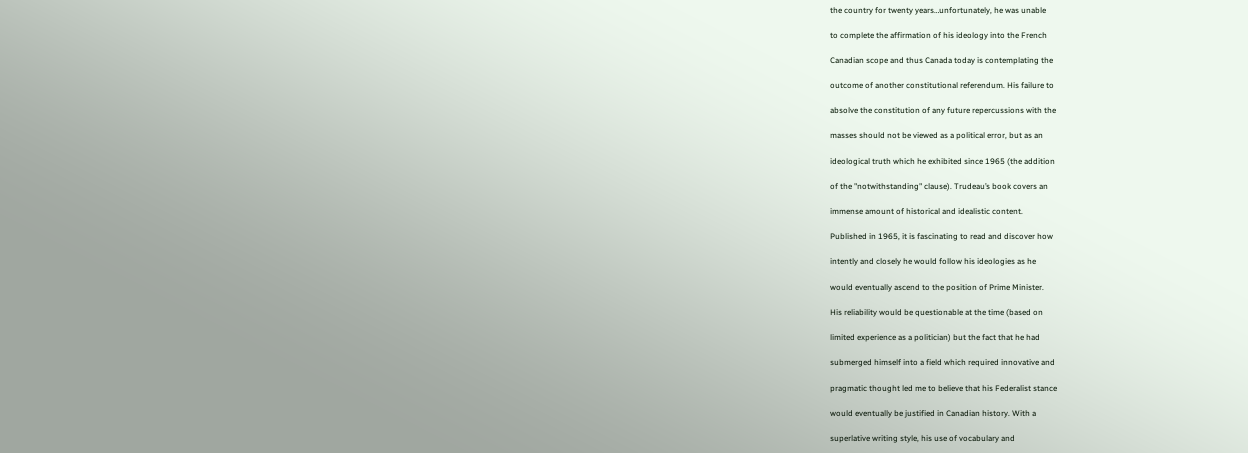the country for twenty years…unfortunately, he was unable

to complete the affirmation of his ideology into the French

Canadian scope and thus Canada today is contemplating the

outcome of another constitutional referendum. His failure to

absolve the constitution of any future repercussions with the

masses should not be viewed as a political error, but as an

ideological truth which he exhibited since 1965 (the addition

of the "notwithstanding" clause). Trudeau’s book covers an

immense amount of historical and idealistic content.

Published in 1965, it is fascinating to read and discover how

intently and closely he would follow his ideologies as he

would eventually ascend to the position of Prime Minister.

His reliability would be questionable at the time (based on

limited experience as a politician) but the fact that he had

submerged himself into a field which required innovative and

pragmatic thought led me to believe that his Federalist stance

would eventually be justified in Canadian history. With a

superlative writing style, his use of vocabulary and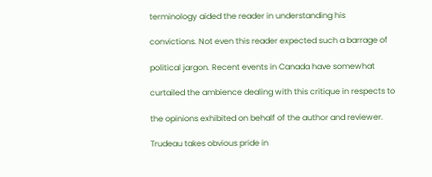terminology aided the reader in understanding his

convictions. Not even this reader expected such a barrage of

political jargon. Recent events in Canada have somewhat

curtailed the ambience dealing with this critique in respects to

the opinions exhibited on behalf of the author and reviewer.

Trudeau takes obvious pride in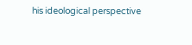his ideological perspective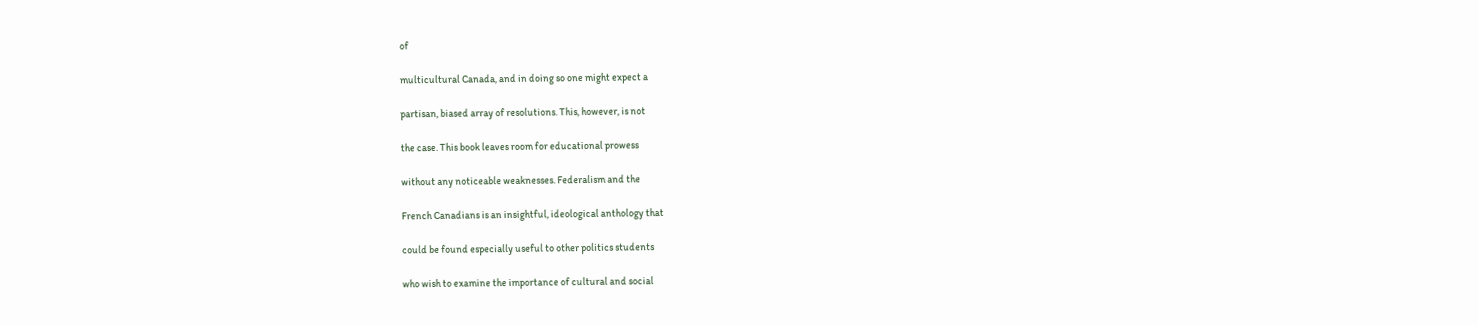of

multicultural Canada, and in doing so one might expect a

partisan, biased array of resolutions. This, however, is not

the case. This book leaves room for educational prowess

without any noticeable weaknesses. Federalism and the

French Canadians is an insightful, ideological anthology that

could be found especially useful to other politics students

who wish to examine the importance of cultural and social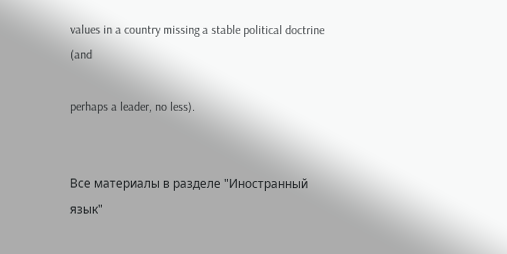values in a country missing a stable political doctrine (and

perhaps a leader, no less).


Все материалы в разделе "Иностранный язык"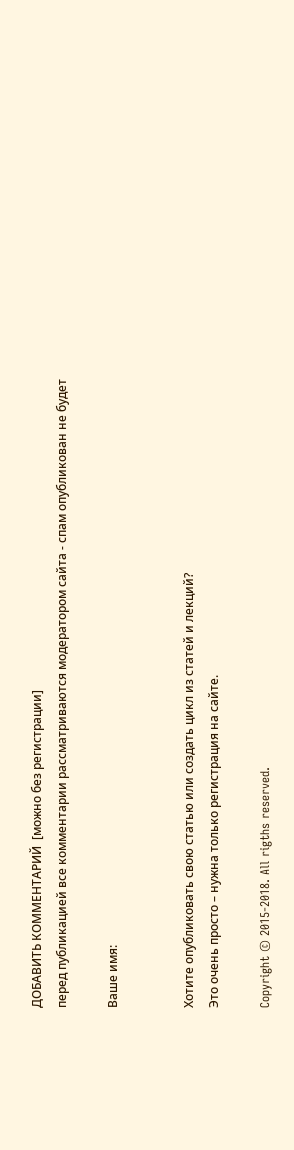ДОБАВИТЬ КОММЕНТАРИЙ  [можно без регистрации]
перед публикацией все комментарии рассматриваются модератором сайта - спам опубликован не будет

Ваше имя:


Хотите опубликовать свою статью или создать цикл из статей и лекций?
Это очень просто – нужна только регистрация на сайте.

Copyright © 2015-2018. All rigths reserved.